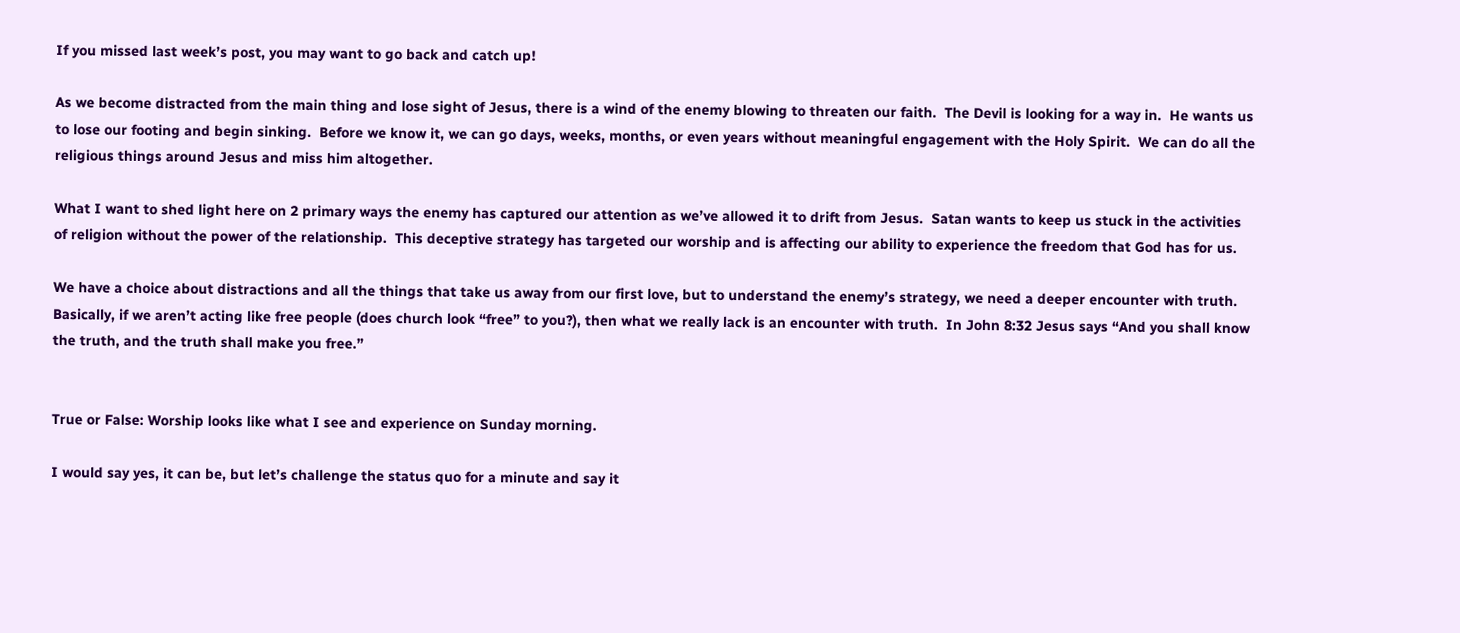If you missed last week’s post, you may want to go back and catch up!

As we become distracted from the main thing and lose sight of Jesus, there is a wind of the enemy blowing to threaten our faith.  The Devil is looking for a way in.  He wants us to lose our footing and begin sinking.  Before we know it, we can go days, weeks, months, or even years without meaningful engagement with the Holy Spirit.  We can do all the religious things around Jesus and miss him altogether.

What I want to shed light here on 2 primary ways the enemy has captured our attention as we’ve allowed it to drift from Jesus.  Satan wants to keep us stuck in the activities of religion without the power of the relationship.  This deceptive strategy has targeted our worship and is affecting our ability to experience the freedom that God has for us.

We have a choice about distractions and all the things that take us away from our first love, but to understand the enemy’s strategy, we need a deeper encounter with truth.  Basically, if we aren’t acting like free people (does church look “free” to you?), then what we really lack is an encounter with truth.  In John 8:32 Jesus says “And you shall know the truth, and the truth shall make you free.”


True or False: Worship looks like what I see and experience on Sunday morning.

I would say yes, it can be, but let’s challenge the status quo for a minute and say it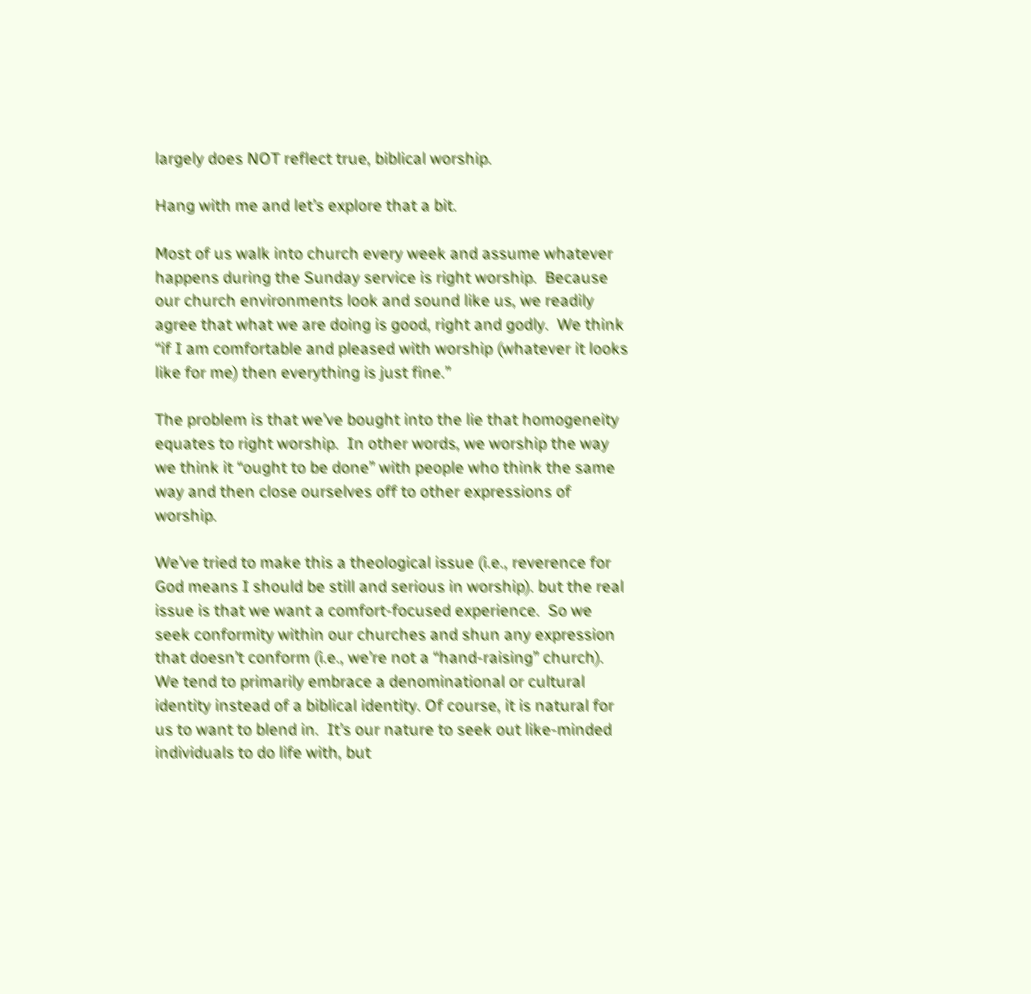largely does NOT reflect true, biblical worship.

Hang with me and let’s explore that a bit.

Most of us walk into church every week and assume whatever happens during the Sunday service is right worship.  Because our church environments look and sound like us, we readily agree that what we are doing is good, right and godly.  We think “if I am comfortable and pleased with worship (whatever it looks like for me) then everything is just fine.”

The problem is that we’ve bought into the lie that homogeneity equates to right worship.  In other words, we worship the way we think it “ought to be done” with people who think the same way and then close ourselves off to other expressions of worship.

We’ve tried to make this a theological issue (i.e., reverence for God means I should be still and serious in worship). but the real issue is that we want a comfort-focused experience.  So we seek conformity within our churches and shun any expression that doesn’t conform (i.e., we’re not a “hand-raising” church).  We tend to primarily embrace a denominational or cultural identity instead of a biblical identity. Of course, it is natural for us to want to blend in.  It’s our nature to seek out like-minded individuals to do life with, but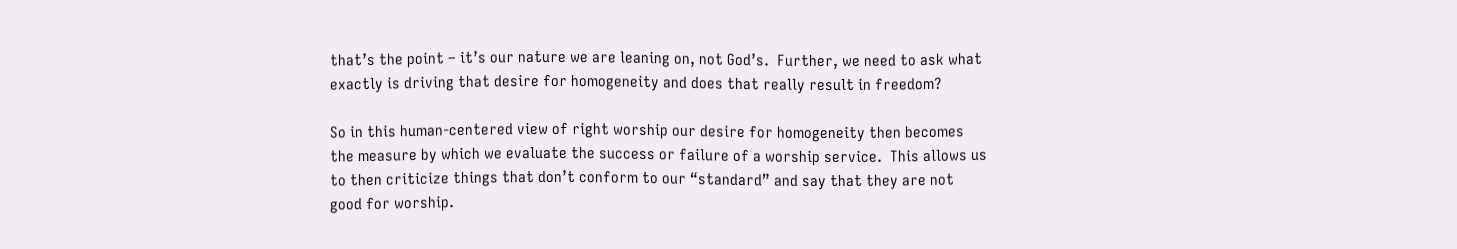that’s the point – it’s our nature we are leaning on, not God’s.  Further, we need to ask what exactly is driving that desire for homogeneity and does that really result in freedom?

So in this human-centered view of right worship our desire for homogeneity then becomes the measure by which we evaluate the success or failure of a worship service.  This allows us to then criticize things that don’t conform to our “standard” and say that they are not good for worship.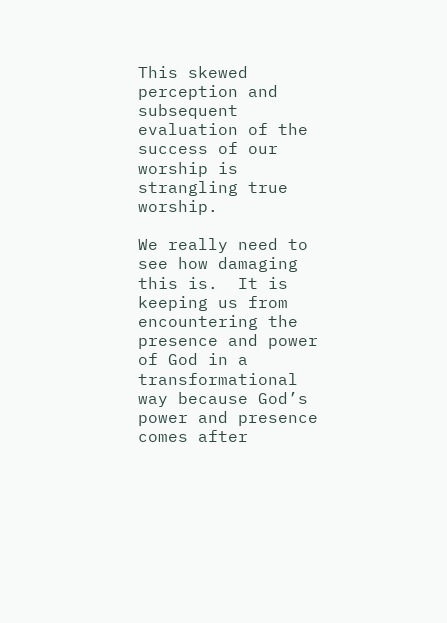This skewed perception and subsequent evaluation of the success of our worship is strangling true worship.

We really need to see how damaging this is.  It is keeping us from encountering the presence and power of God in a transformational way because God’s power and presence comes after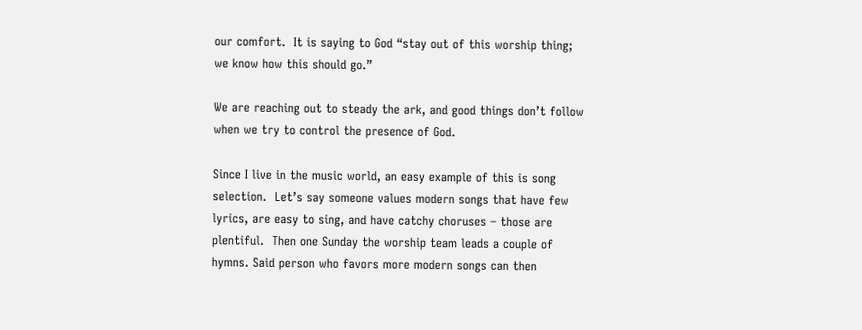our comfort.  It is saying to God “stay out of this worship thing; we know how this should go.”

We are reaching out to steady the ark, and good things don’t follow when we try to control the presence of God.

Since I live in the music world, an easy example of this is song selection.  Let’s say someone values modern songs that have few lyrics, are easy to sing, and have catchy choruses – those are plentiful.  Then one Sunday the worship team leads a couple of hymns. Said person who favors more modern songs can then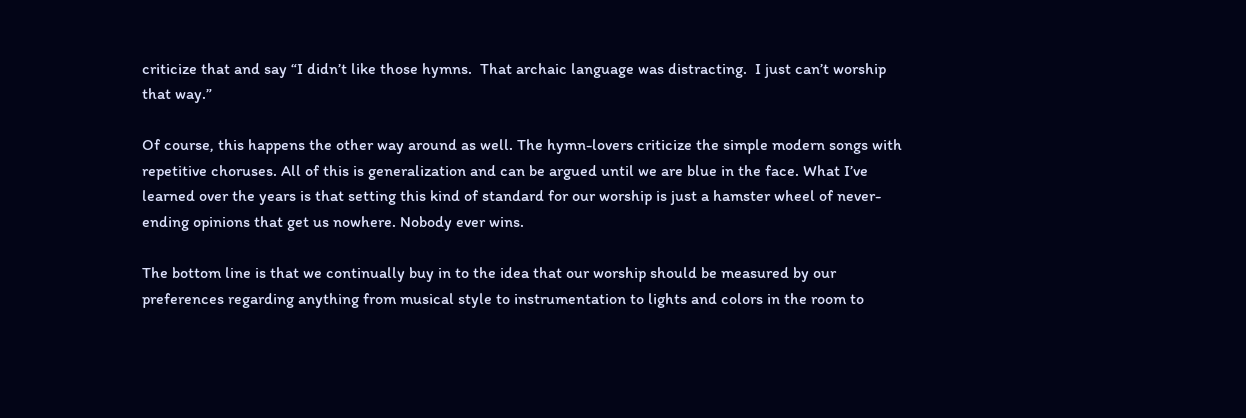criticize that and say “I didn’t like those hymns.  That archaic language was distracting.  I just can’t worship that way.”

Of course, this happens the other way around as well. The hymn-lovers criticize the simple modern songs with repetitive choruses. All of this is generalization and can be argued until we are blue in the face. What I’ve learned over the years is that setting this kind of standard for our worship is just a hamster wheel of never-ending opinions that get us nowhere. Nobody ever wins.

The bottom line is that we continually buy in to the idea that our worship should be measured by our preferences regarding anything from musical style to instrumentation to lights and colors in the room to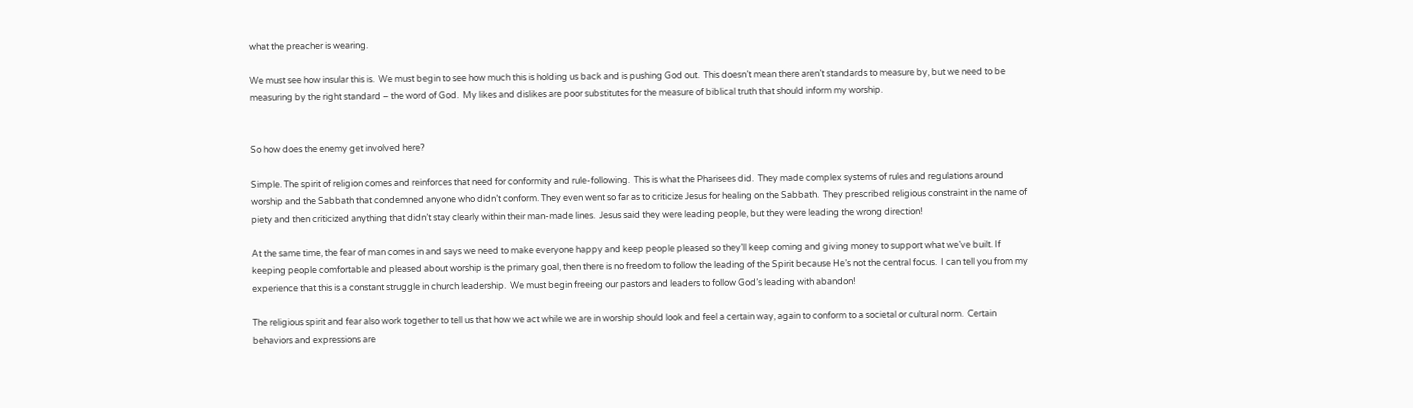what the preacher is wearing.

We must see how insular this is.  We must begin to see how much this is holding us back and is pushing God out.  This doesn’t mean there aren’t standards to measure by, but we need to be measuring by the right standard – the word of God.  My likes and dislikes are poor substitutes for the measure of biblical truth that should inform my worship.


So how does the enemy get involved here?

Simple. The spirit of religion comes and reinforces that need for conformity and rule-following.  This is what the Pharisees did.  They made complex systems of rules and regulations around worship and the Sabbath that condemned anyone who didn’t conform. They even went so far as to criticize Jesus for healing on the Sabbath.  They prescribed religious constraint in the name of piety and then criticized anything that didn’t stay clearly within their man-made lines.  Jesus said they were leading people, but they were leading the wrong direction!

At the same time, the fear of man comes in and says we need to make everyone happy and keep people pleased so they’ll keep coming and giving money to support what we’ve built. If keeping people comfortable and pleased about worship is the primary goal, then there is no freedom to follow the leading of the Spirit because He’s not the central focus.  I can tell you from my experience that this is a constant struggle in church leadership.  We must begin freeing our pastors and leaders to follow God’s leading with abandon!

The religious spirit and fear also work together to tell us that how we act while we are in worship should look and feel a certain way, again to conform to a societal or cultural norm.  Certain behaviors and expressions are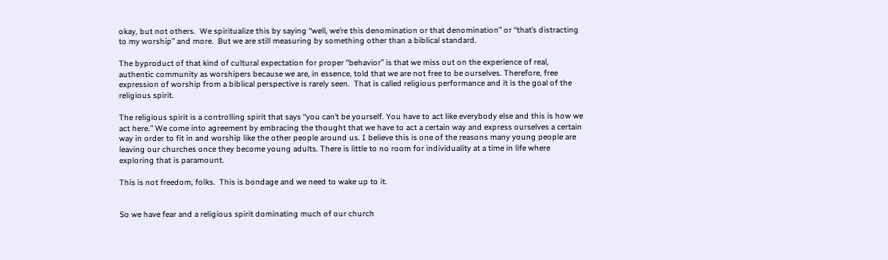okay, but not others.  We spiritualize this by saying “well, we’re this denomination or that denomination” or “that’s distracting to my worship” and more.  But we are still measuring by something other than a biblical standard.

The byproduct of that kind of cultural expectation for proper “behavior” is that we miss out on the experience of real, authentic community as worshipers because we are, in essence, told that we are not free to be ourselves. Therefore, free expression of worship from a biblical perspective is rarely seen.  That is called religious performance and it is the goal of the religious spirit.

The religious spirit is a controlling spirit that says “you can’t be yourself. You have to act like everybody else and this is how we act here.” We come into agreement by embracing the thought that we have to act a certain way and express ourselves a certain way in order to fit in and worship like the other people around us. I believe this is one of the reasons many young people are leaving our churches once they become young adults. There is little to no room for individuality at a time in life where exploring that is paramount.

This is not freedom, folks.  This is bondage and we need to wake up to it.


So we have fear and a religious spirit dominating much of our church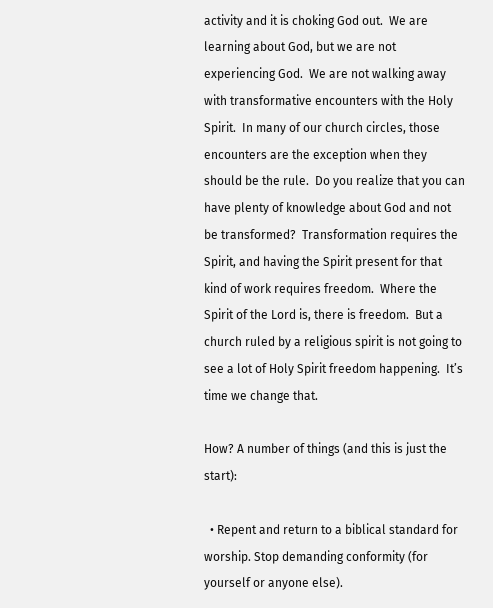activity and it is choking God out.  We are learning about God, but we are not experiencing God.  We are not walking away with transformative encounters with the Holy Spirit.  In many of our church circles, those encounters are the exception when they should be the rule.  Do you realize that you can have plenty of knowledge about God and not be transformed?  Transformation requires the Spirit, and having the Spirit present for that kind of work requires freedom.  Where the Spirit of the Lord is, there is freedom.  But a church ruled by a religious spirit is not going to see a lot of Holy Spirit freedom happening.  It’s time we change that.

How? A number of things (and this is just the start):

  • Repent and return to a biblical standard for worship. Stop demanding conformity (for yourself or anyone else).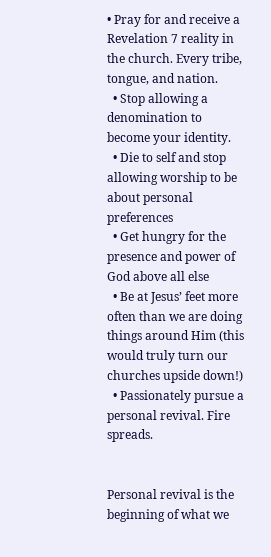• Pray for and receive a Revelation 7 reality in the church. Every tribe, tongue, and nation.
  • Stop allowing a denomination to become your identity.
  • Die to self and stop allowing worship to be about personal preferences
  • Get hungry for the presence and power of God above all else
  • Be at Jesus’ feet more often than we are doing things around Him (this would truly turn our churches upside down!)
  • Passionately pursue a personal revival. Fire spreads.


Personal revival is the beginning of what we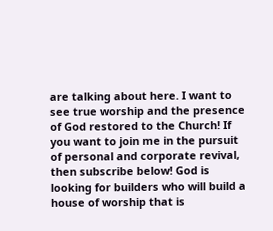are talking about here. I want to see true worship and the presence of God restored to the Church! If you want to join me in the pursuit of personal and corporate revival, then subscribe below! God is looking for builders who will build a house of worship that is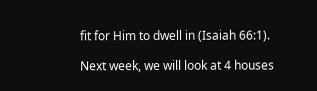fit for Him to dwell in (Isaiah 66:1).

Next week, we will look at 4 houses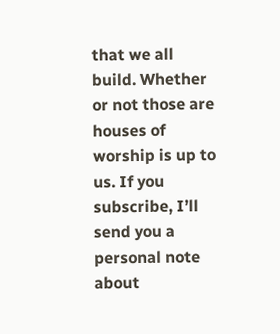that we all build. Whether or not those are houses of worship is up to us. If you subscribe, I’ll send you a personal note about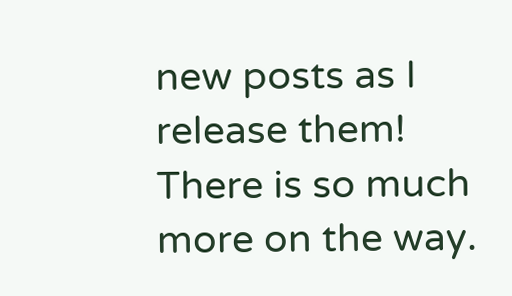new posts as I release them! There is so much more on the way.